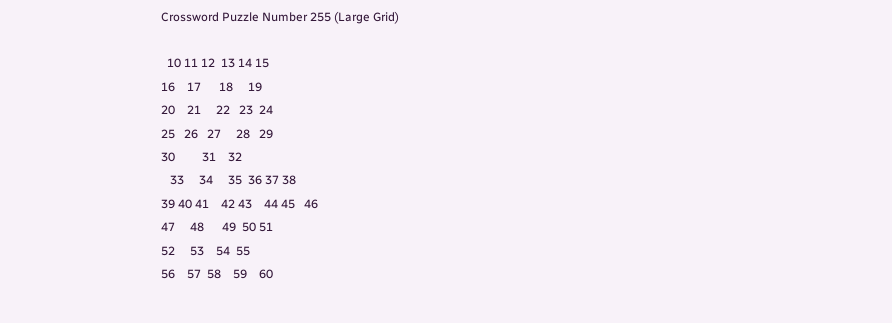Crossword Puzzle Number 255 (Large Grid)

  10 11 12  13 14 15
16    17      18     19
20    21     22   23  24
25   26   27     28   29
30         31    32
   33     34     35  36 37 38
39 40 41    42 43    44 45   46
47     48      49  50 51
52     53    54  55
56    57  58    59    60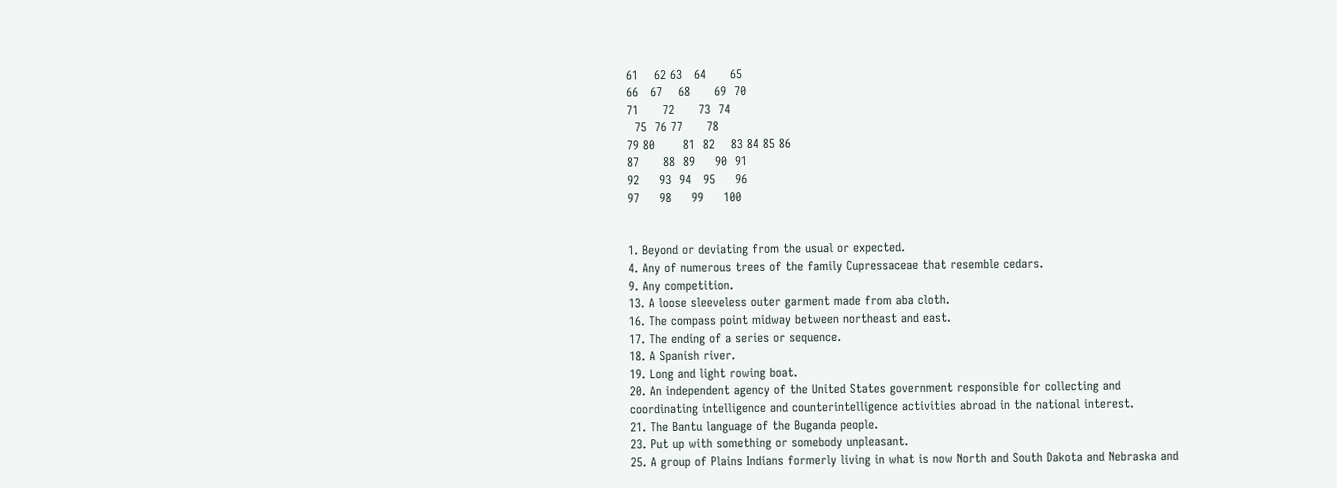61    62 63   64      65
66   67    68      69  70
71      72      73  74
  75  76 77      78
79 80       81  82    83 84 85 86
87      88  89     90  91
92     93  94   95     96
97     98     99     100


1. Beyond or deviating from the usual or expected.
4. Any of numerous trees of the family Cupressaceae that resemble cedars.
9. Any competition.
13. A loose sleeveless outer garment made from aba cloth.
16. The compass point midway between northeast and east.
17. The ending of a series or sequence.
18. A Spanish river.
19. Long and light rowing boat.
20. An independent agency of the United States government responsible for collecting and coordinating intelligence and counterintelligence activities abroad in the national interest.
21. The Bantu language of the Buganda people.
23. Put up with something or somebody unpleasant.
25. A group of Plains Indians formerly living in what is now North and South Dakota and Nebraska and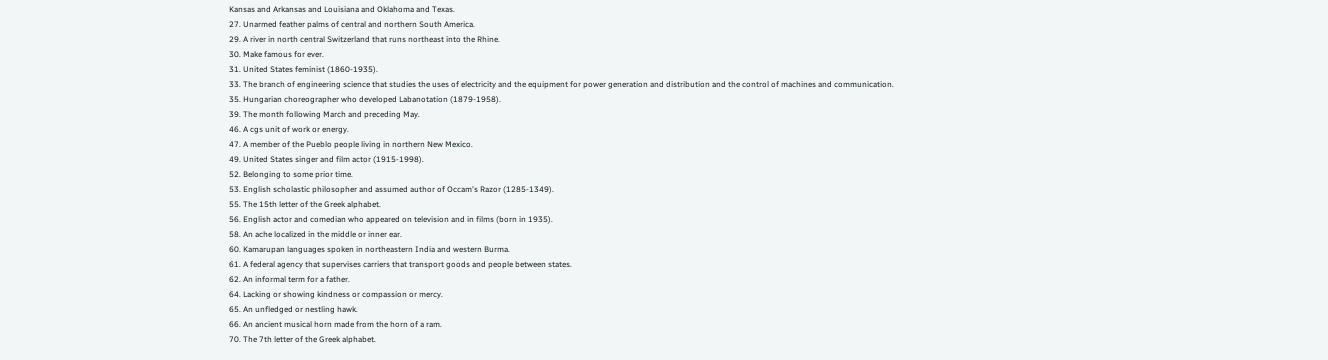Kansas and Arkansas and Louisiana and Oklahoma and Texas.
27. Unarmed feather palms of central and northern South America.
29. A river in north central Switzerland that runs northeast into the Rhine.
30. Make famous for ever.
31. United States feminist (1860-1935).
33. The branch of engineering science that studies the uses of electricity and the equipment for power generation and distribution and the control of machines and communication.
35. Hungarian choreographer who developed Labanotation (1879-1958).
39. The month following March and preceding May.
46. A cgs unit of work or energy.
47. A member of the Pueblo people living in northern New Mexico.
49. United States singer and film actor (1915-1998).
52. Belonging to some prior time.
53. English scholastic philosopher and assumed author of Occam's Razor (1285-1349).
55. The 15th letter of the Greek alphabet.
56. English actor and comedian who appeared on television and in films (born in 1935).
58. An ache localized in the middle or inner ear.
60. Kamarupan languages spoken in northeastern India and western Burma.
61. A federal agency that supervises carriers that transport goods and people between states.
62. An informal term for a father.
64. Lacking or showing kindness or compassion or mercy.
65. An unfledged or nestling hawk.
66. An ancient musical horn made from the horn of a ram.
70. The 7th letter of the Greek alphabet.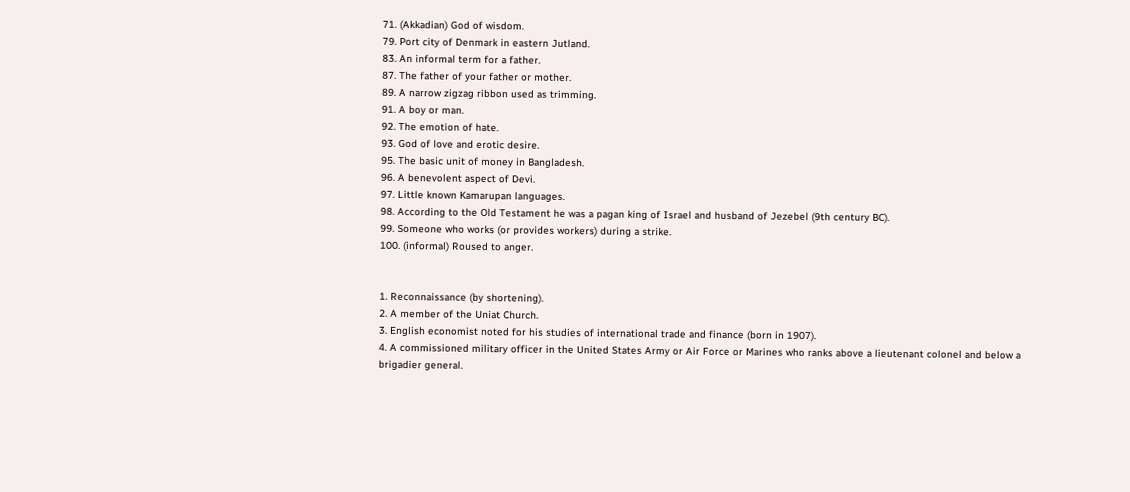71. (Akkadian) God of wisdom.
79. Port city of Denmark in eastern Jutland.
83. An informal term for a father.
87. The father of your father or mother.
89. A narrow zigzag ribbon used as trimming.
91. A boy or man.
92. The emotion of hate.
93. God of love and erotic desire.
95. The basic unit of money in Bangladesh.
96. A benevolent aspect of Devi.
97. Little known Kamarupan languages.
98. According to the Old Testament he was a pagan king of Israel and husband of Jezebel (9th century BC).
99. Someone who works (or provides workers) during a strike.
100. (informal) Roused to anger.


1. Reconnaissance (by shortening).
2. A member of the Uniat Church.
3. English economist noted for his studies of international trade and finance (born in 1907).
4. A commissioned military officer in the United States Army or Air Force or Marines who ranks above a lieutenant colonel and below a brigadier general.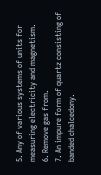5. Any of various systems of units for measuring electricity and magnetism.
6. Remove gas from.
7. An impure form of quartz consisting of banded chalcedony.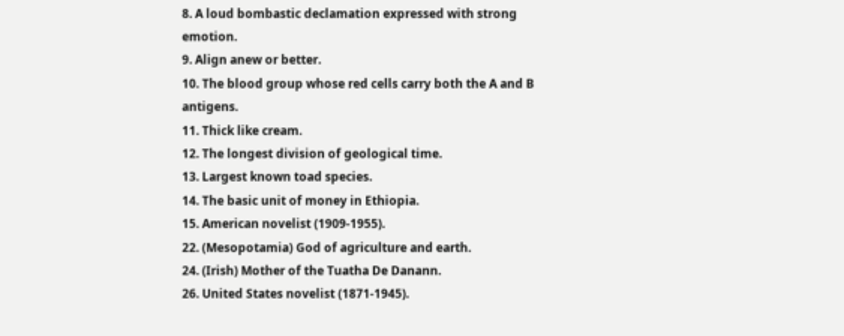8. A loud bombastic declamation expressed with strong emotion.
9. Align anew or better.
10. The blood group whose red cells carry both the A and B antigens.
11. Thick like cream.
12. The longest division of geological time.
13. Largest known toad species.
14. The basic unit of money in Ethiopia.
15. American novelist (1909-1955).
22. (Mesopotamia) God of agriculture and earth.
24. (Irish) Mother of the Tuatha De Danann.
26. United States novelist (1871-1945).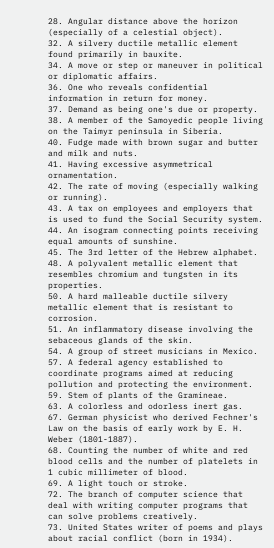28. Angular distance above the horizon (especially of a celestial object).
32. A silvery ductile metallic element found primarily in bauxite.
34. A move or step or maneuver in political or diplomatic affairs.
36. One who reveals confidential information in return for money.
37. Demand as being one's due or property.
38. A member of the Samoyedic people living on the Taimyr peninsula in Siberia.
40. Fudge made with brown sugar and butter and milk and nuts.
41. Having excessive asymmetrical ornamentation.
42. The rate of moving (especially walking or running).
43. A tax on employees and employers that is used to fund the Social Security system.
44. An isogram connecting points receiving equal amounts of sunshine.
45. The 3rd letter of the Hebrew alphabet.
48. A polyvalent metallic element that resembles chromium and tungsten in its properties.
50. A hard malleable ductile silvery metallic element that is resistant to corrosion.
51. An inflammatory disease involving the sebaceous glands of the skin.
54. A group of street musicians in Mexico.
57. A federal agency established to coordinate programs aimed at reducing pollution and protecting the environment.
59. Stem of plants of the Gramineae.
63. A colorless and odorless inert gas.
67. German physicist who derived Fechner's Law on the basis of early work by E. H. Weber (1801-1887).
68. Counting the number of white and red blood cells and the number of platelets in 1 cubic millimeter of blood.
69. A light touch or stroke.
72. The branch of computer science that deal with writing computer programs that can solve problems creatively.
73. United States writer of poems and plays about racial conflict (born in 1934).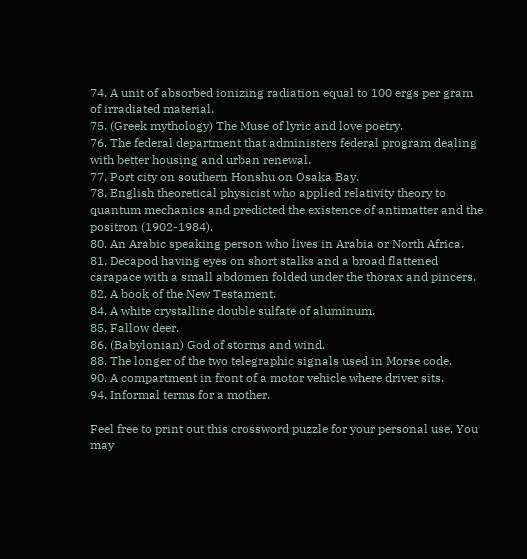74. A unit of absorbed ionizing radiation equal to 100 ergs per gram of irradiated material.
75. (Greek mythology) The Muse of lyric and love poetry.
76. The federal department that administers federal program dealing with better housing and urban renewal.
77. Port city on southern Honshu on Osaka Bay.
78. English theoretical physicist who applied relativity theory to quantum mechanics and predicted the existence of antimatter and the positron (1902-1984).
80. An Arabic speaking person who lives in Arabia or North Africa.
81. Decapod having eyes on short stalks and a broad flattened carapace with a small abdomen folded under the thorax and pincers.
82. A book of the New Testament.
84. A white crystalline double sulfate of aluminum.
85. Fallow deer.
86. (Babylonian) God of storms and wind.
88. The longer of the two telegraphic signals used in Morse code.
90. A compartment in front of a motor vehicle where driver sits.
94. Informal terms for a mother.

Feel free to print out this crossword puzzle for your personal use. You may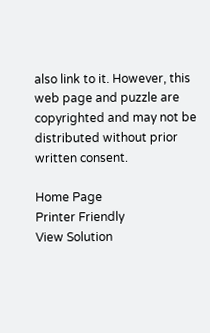also link to it. However, this web page and puzzle are copyrighted and may not be distributed without prior written consent.

Home Page
Printer Friendly
View Solution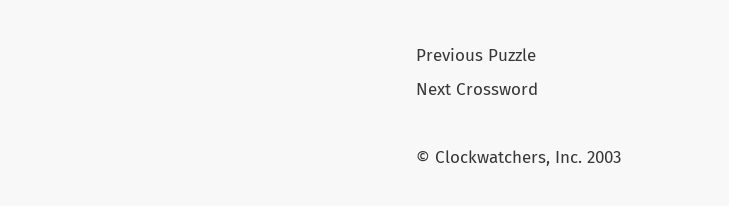Previous Puzzle
Next Crossword

© Clockwatchers, Inc. 2003